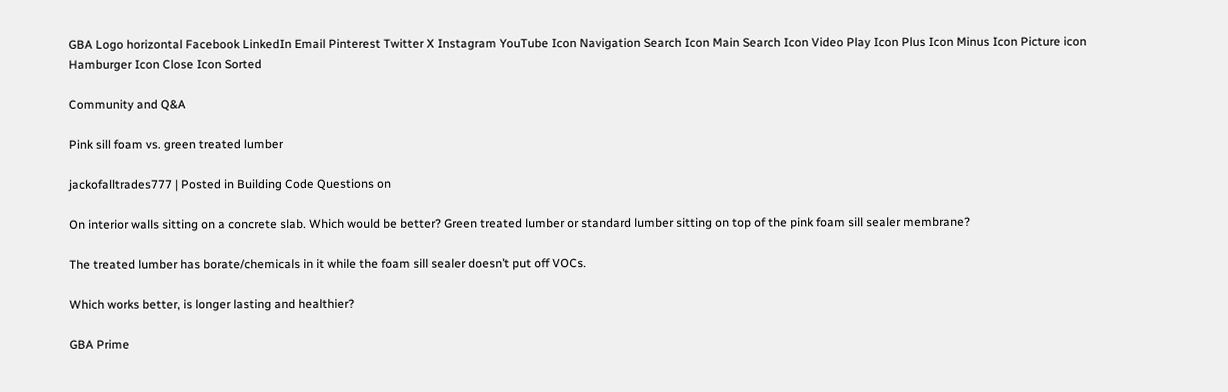GBA Logo horizontal Facebook LinkedIn Email Pinterest Twitter X Instagram YouTube Icon Navigation Search Icon Main Search Icon Video Play Icon Plus Icon Minus Icon Picture icon Hamburger Icon Close Icon Sorted

Community and Q&A

Pink sill foam vs. green treated lumber

jackofalltrades777 | Posted in Building Code Questions on

On interior walls sitting on a concrete slab. Which would be better? Green treated lumber or standard lumber sitting on top of the pink foam sill sealer membrane?

The treated lumber has borate/chemicals in it while the foam sill sealer doesn’t put off VOCs.

Which works better, is longer lasting and healthier?

GBA Prime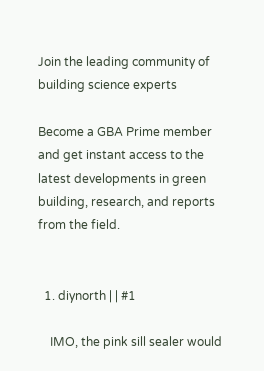Join the leading community of building science experts

Become a GBA Prime member and get instant access to the latest developments in green building, research, and reports from the field.


  1. diynorth | | #1

    IMO, the pink sill sealer would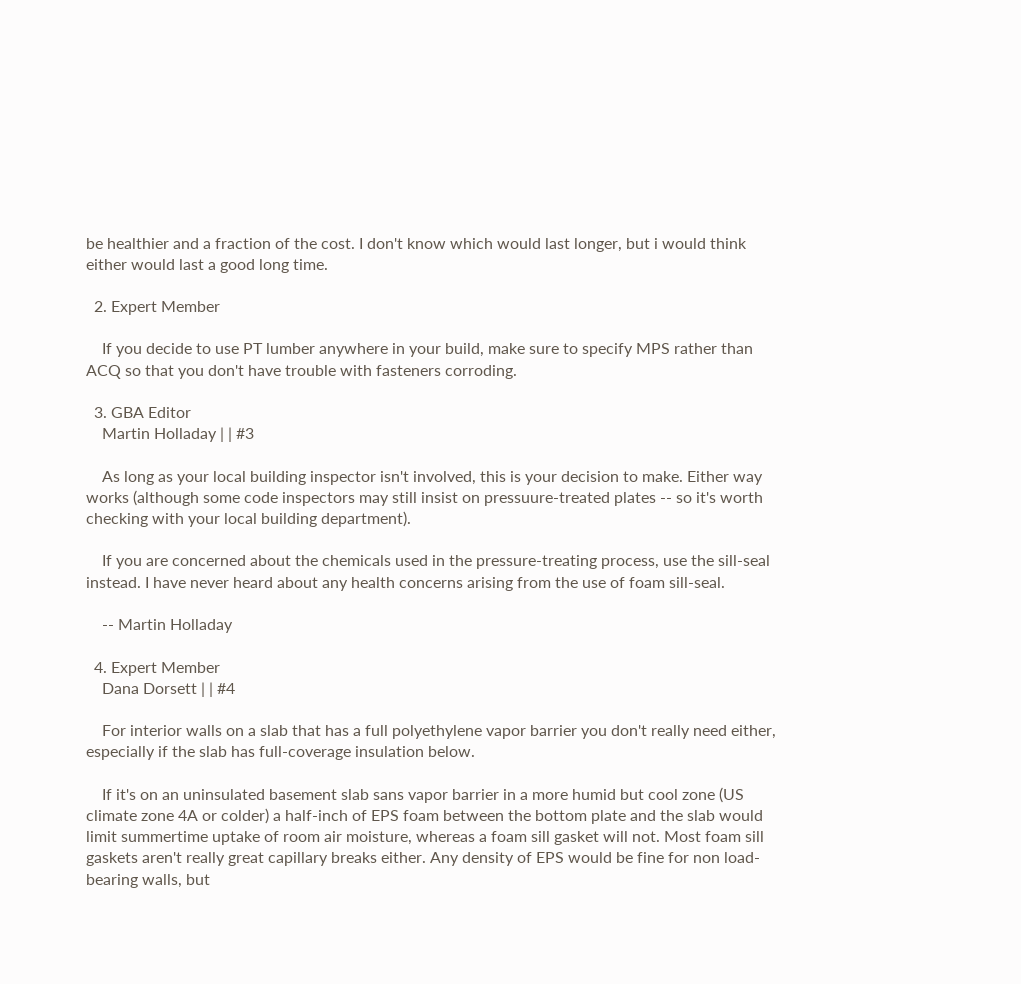be healthier and a fraction of the cost. I don't know which would last longer, but i would think either would last a good long time.

  2. Expert Member

    If you decide to use PT lumber anywhere in your build, make sure to specify MPS rather than ACQ so that you don't have trouble with fasteners corroding.

  3. GBA Editor
    Martin Holladay | | #3

    As long as your local building inspector isn't involved, this is your decision to make. Either way works (although some code inspectors may still insist on pressuure-treated plates -- so it's worth checking with your local building department).

    If you are concerned about the chemicals used in the pressure-treating process, use the sill-seal instead. I have never heard about any health concerns arising from the use of foam sill-seal.

    -- Martin Holladay

  4. Expert Member
    Dana Dorsett | | #4

    For interior walls on a slab that has a full polyethylene vapor barrier you don't really need either, especially if the slab has full-coverage insulation below.

    If it's on an uninsulated basement slab sans vapor barrier in a more humid but cool zone (US climate zone 4A or colder) a half-inch of EPS foam between the bottom plate and the slab would limit summertime uptake of room air moisture, whereas a foam sill gasket will not. Most foam sill gaskets aren't really great capillary breaks either. Any density of EPS would be fine for non load-bearing walls, but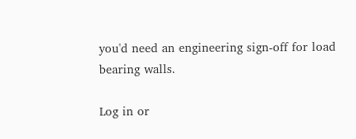you'd need an engineering sign-off for load bearing walls.

Log in or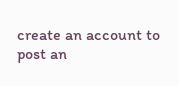create an account to post an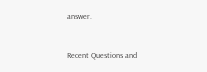answer.


Recent Questions and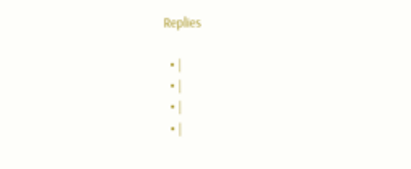Replies

  • |
  • |
  • |
  • |